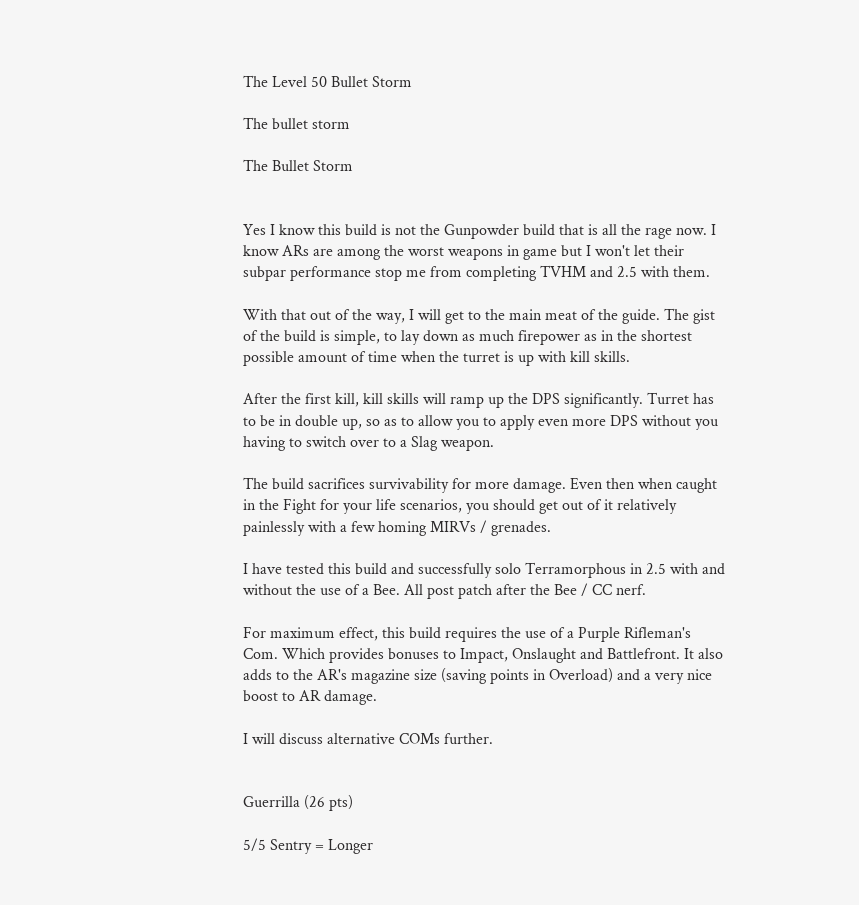The Level 50 Bullet Storm

The bullet storm

The Bullet Storm


Yes I know this build is not the Gunpowder build that is all the rage now. I know ARs are among the worst weapons in game but I won't let their subpar performance stop me from completing TVHM and 2.5 with them.

With that out of the way, I will get to the main meat of the guide. The gist of the build is simple, to lay down as much firepower as in the shortest possible amount of time when the turret is up with kill skills.

After the first kill, kill skills will ramp up the DPS significantly. Turret has to be in double up, so as to allow you to apply even more DPS without you having to switch over to a Slag weapon.

The build sacrifices survivability for more damage. Even then when caught in the Fight for your life scenarios, you should get out of it relatively painlessly with a few homing MIRVs / grenades.

I have tested this build and successfully solo Terramorphous in 2.5 with and without the use of a Bee. All post patch after the Bee / CC nerf.

For maximum effect, this build requires the use of a Purple Rifleman's Com. Which provides bonuses to Impact, Onslaught and Battlefront. It also adds to the AR's magazine size (saving points in Overload) and a very nice boost to AR damage.

I will discuss alternative COMs further.


Guerrilla (26 pts)

5/5 Sentry = Longer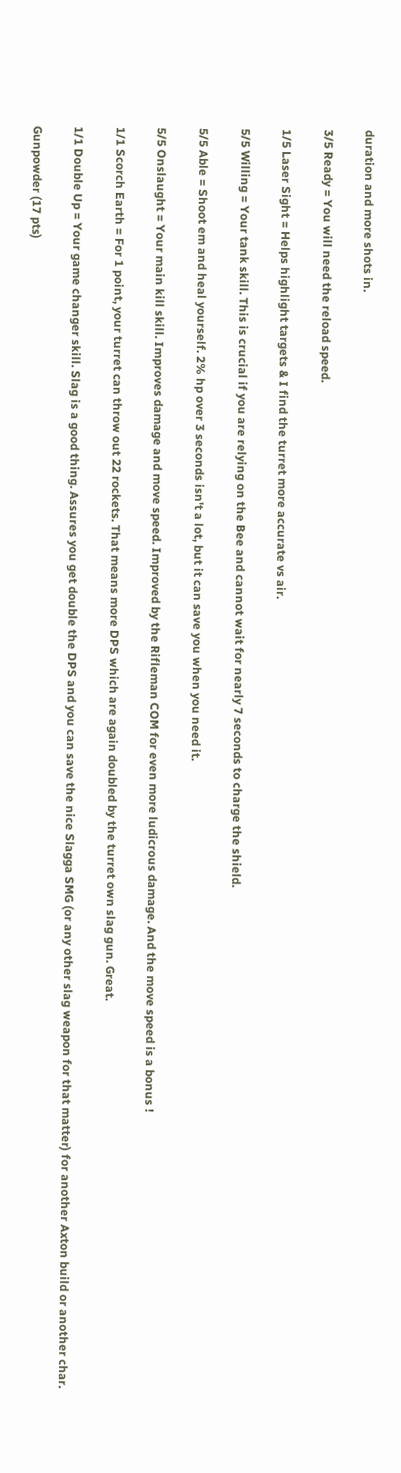duration and more shots in.

3/5 Ready = You will need the reload speed.

1/5 Laser Sight = Helps highlight targets & I find the turret more accurate vs air.

5/5 Willing = Your tank skill. This is crucial if you are relying on the Bee and cannot wait for nearly 7 seconds to charge the shield.

5/5 Able = Shoot em and heal yourself. 2% hp over 3 seconds isn't a lot, but it can save you when you need it.

5/5 Onslaught = Your main kill skill. Improves damage and move speed. Improved by the Rifleman COM for even more ludicrous damage. And the move speed is a bonus !

1/1 Scorch Earth = For 1 point, your turret can throw out 22 rockets. That means more DPS which are again doubled by the turret own slag gun. Great.

1/1 Double Up = Your game changer skill. Slag is a good thing. Assures you get double the DPS and you can save the nice Slagga SMG (or any other slag weapon for that matter) for another Axton build or another char.

Gunpowder (17 pts)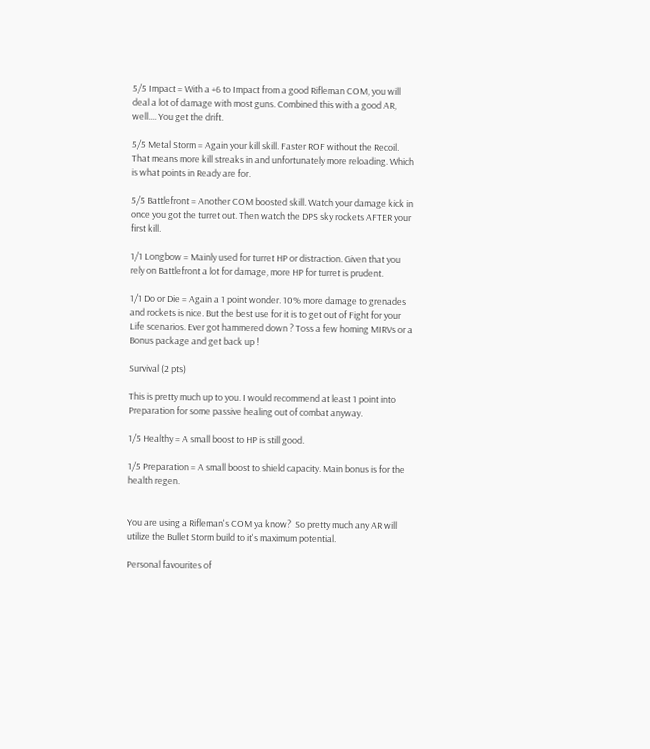5/5 Impact = With a +6 to Impact from a good Rifleman COM, you will deal a lot of damage with most guns. Combined this with a good AR, well.... You get the drift.

5/5 Metal Storm = Again your kill skill. Faster ROF without the Recoil. That means more kill streaks in and unfortunately more reloading. Which is what points in Ready are for.

5/5 Battlefront = Another COM boosted skill. Watch your damage kick in once you got the turret out. Then watch the DPS sky rockets AFTER your first kill.

1/1 Longbow = Mainly used for turret HP or distraction. Given that you rely on Battlefront a lot for damage, more HP for turret is prudent.

1/1 Do or Die = Again a 1 point wonder. 10% more damage to grenades and rockets is nice. But the best use for it is to get out of Fight for your Life scenarios. Ever got hammered down ? Toss a few homing MIRVs or a Bonus package and get back up !

Survival (2 pts)

This is pretty much up to you. I would recommend at least 1 point into Preparation for some passive healing out of combat anyway.

1/5 Healthy = A small boost to HP is still good.

1/5 Preparation = A small boost to shield capacity. Main bonus is for the health regen.


You are using a Rifleman's COM ya know?  So pretty much any AR will utilize the Bullet Storm build to it's maximum potential.

Personal favourites of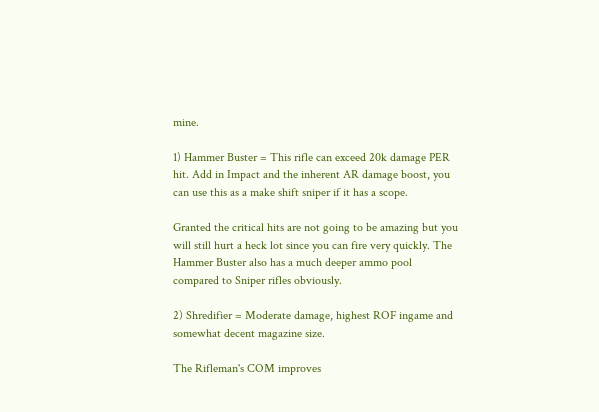mine.

1) Hammer Buster = This rifle can exceed 20k damage PER hit. Add in Impact and the inherent AR damage boost, you can use this as a make shift sniper if it has a scope.

Granted the critical hits are not going to be amazing but you will still hurt a heck lot since you can fire very quickly. The Hammer Buster also has a much deeper ammo pool compared to Sniper rifles obviously.

2) Shredifier = Moderate damage, highest ROF ingame and somewhat decent magazine size.

The Rifleman's COM improves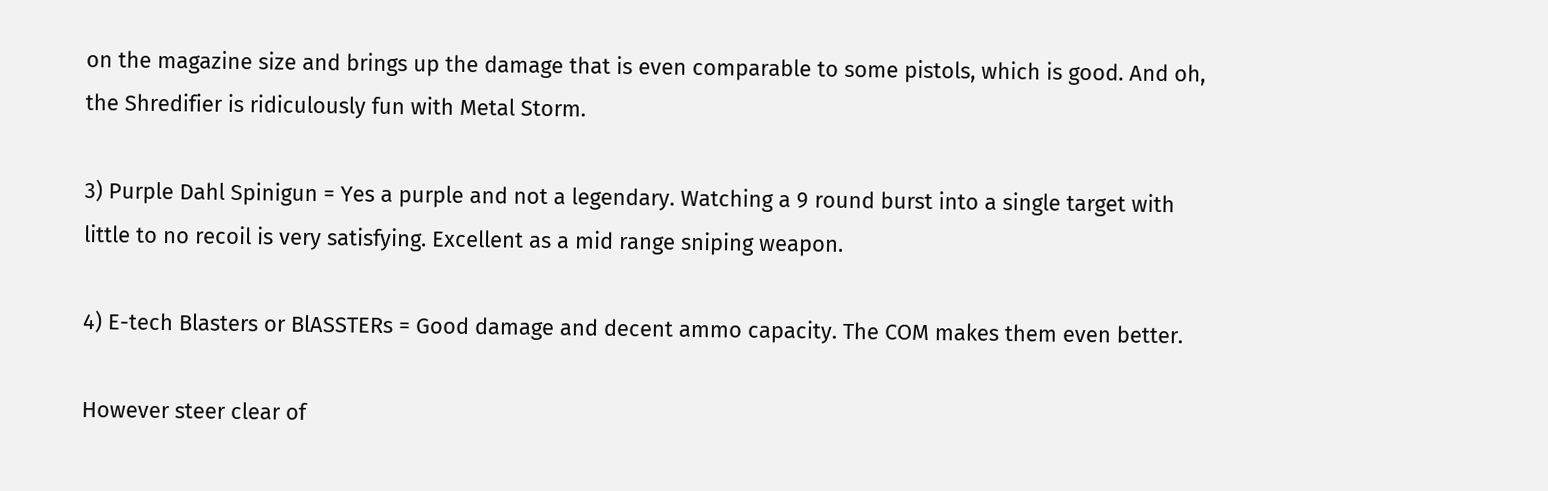on the magazine size and brings up the damage that is even comparable to some pistols, which is good. And oh, the Shredifier is ridiculously fun with Metal Storm.

3) Purple Dahl Spinigun = Yes a purple and not a legendary. Watching a 9 round burst into a single target with little to no recoil is very satisfying. Excellent as a mid range sniping weapon.

4) E-tech Blasters or BlASSTERs = Good damage and decent ammo capacity. The COM makes them even better.

However steer clear of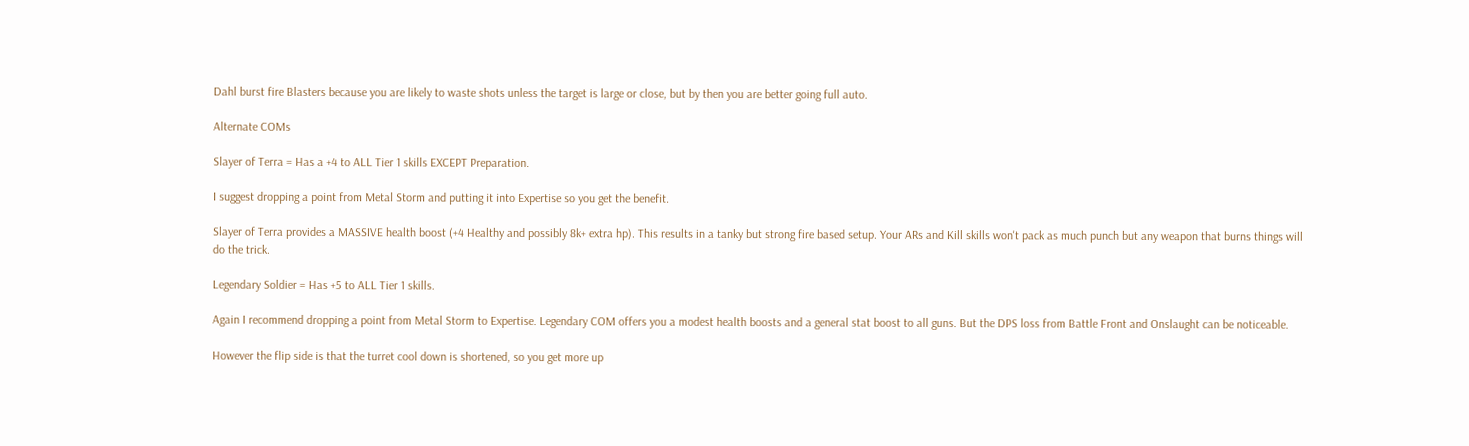Dahl burst fire Blasters because you are likely to waste shots unless the target is large or close, but by then you are better going full auto.

Alternate COMs

Slayer of Terra = Has a +4 to ALL Tier 1 skills EXCEPT Preparation.

I suggest dropping a point from Metal Storm and putting it into Expertise so you get the benefit.

Slayer of Terra provides a MASSIVE health boost (+4 Healthy and possibly 8k+ extra hp). This results in a tanky but strong fire based setup. Your ARs and Kill skills won't pack as much punch but any weapon that burns things will do the trick.

Legendary Soldier = Has +5 to ALL Tier 1 skills.

Again I recommend dropping a point from Metal Storm to Expertise. Legendary COM offers you a modest health boosts and a general stat boost to all guns. But the DPS loss from Battle Front and Onslaught can be noticeable.

However the flip side is that the turret cool down is shortened, so you get more up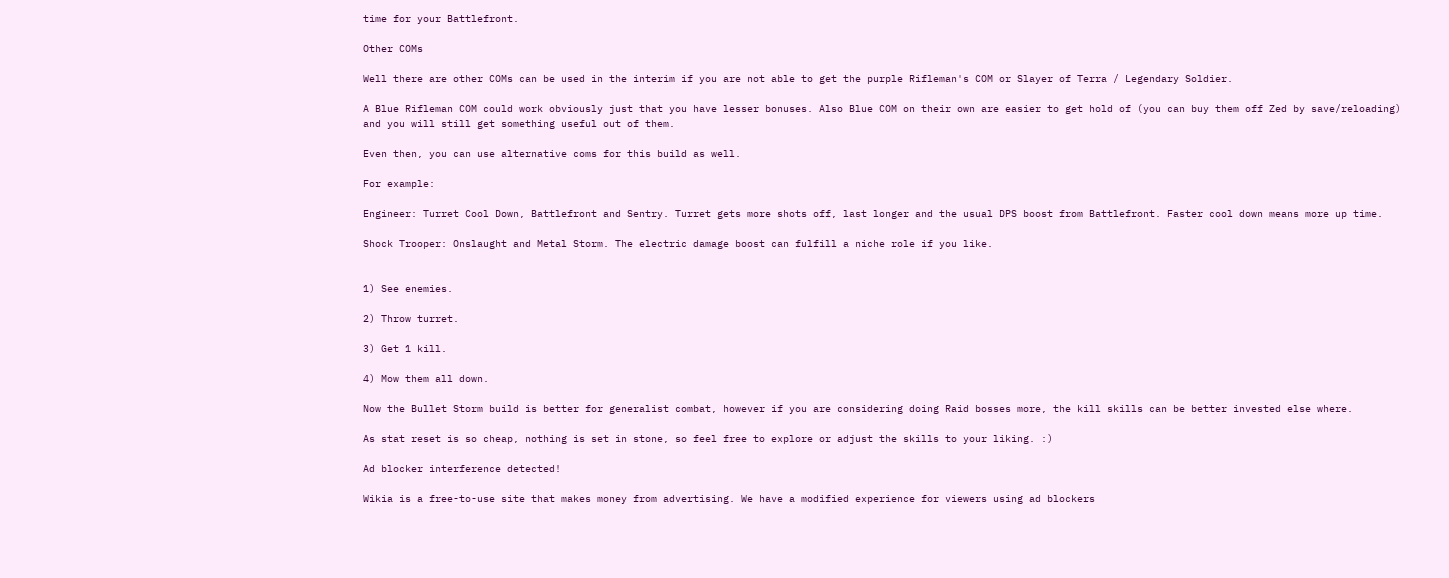time for your Battlefront.

Other COMs

Well there are other COMs can be used in the interim if you are not able to get the purple Rifleman's COM or Slayer of Terra / Legendary Soldier.

A Blue Rifleman COM could work obviously just that you have lesser bonuses. Also Blue COM on their own are easier to get hold of (you can buy them off Zed by save/reloading) and you will still get something useful out of them.

Even then, you can use alternative coms for this build as well.

For example:

Engineer: Turret Cool Down, Battlefront and Sentry. Turret gets more shots off, last longer and the usual DPS boost from Battlefront. Faster cool down means more up time.

Shock Trooper: Onslaught and Metal Storm. The electric damage boost can fulfill a niche role if you like.


1) See enemies.

2) Throw turret.

3) Get 1 kill.

4) Mow them all down.

Now the Bullet Storm build is better for generalist combat, however if you are considering doing Raid bosses more, the kill skills can be better invested else where.

As stat reset is so cheap, nothing is set in stone, so feel free to explore or adjust the skills to your liking. :)

Ad blocker interference detected!

Wikia is a free-to-use site that makes money from advertising. We have a modified experience for viewers using ad blockers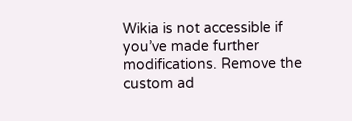Wikia is not accessible if you’ve made further modifications. Remove the custom ad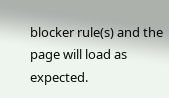blocker rule(s) and the page will load as expected.